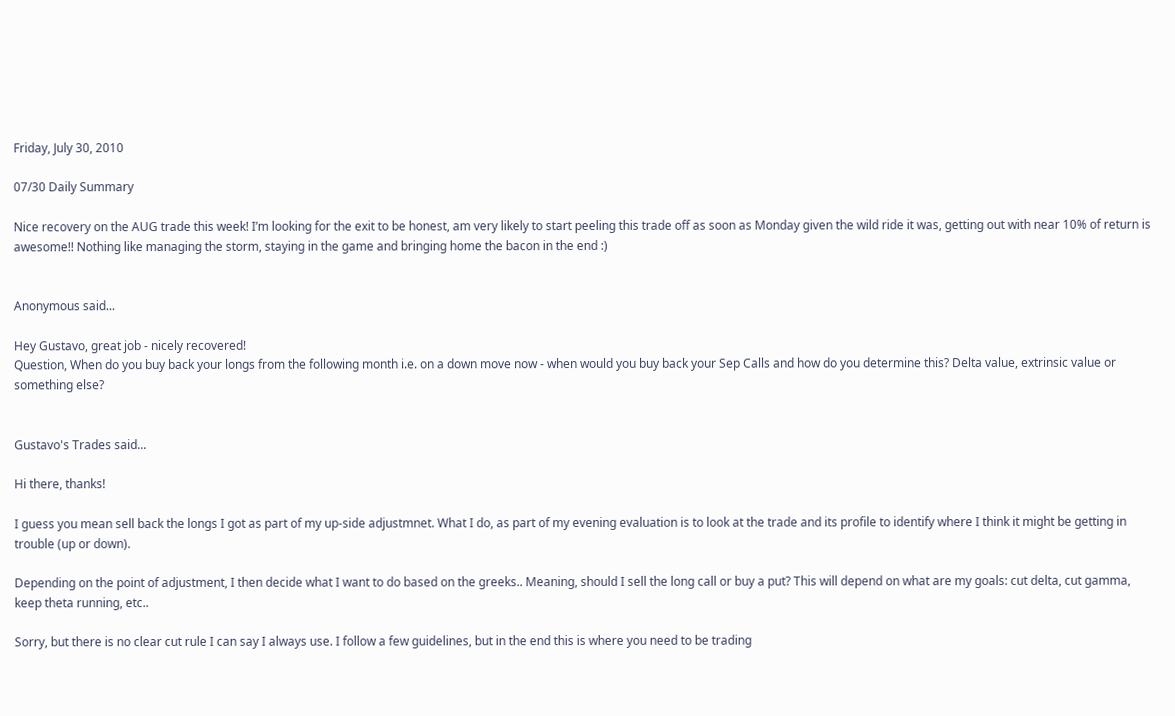Friday, July 30, 2010

07/30 Daily Summary

Nice recovery on the AUG trade this week! I’m looking for the exit to be honest, am very likely to start peeling this trade off as soon as Monday given the wild ride it was, getting out with near 10% of return is awesome!! Nothing like managing the storm, staying in the game and bringing home the bacon in the end :)


Anonymous said...

Hey Gustavo, great job - nicely recovered!
Question, When do you buy back your longs from the following month i.e. on a down move now - when would you buy back your Sep Calls and how do you determine this? Delta value, extrinsic value or something else?


Gustavo's Trades said...

Hi there, thanks!

I guess you mean sell back the longs I got as part of my up-side adjustmnet. What I do, as part of my evening evaluation is to look at the trade and its profile to identify where I think it might be getting in trouble (up or down).

Depending on the point of adjustment, I then decide what I want to do based on the greeks.. Meaning, should I sell the long call or buy a put? This will depend on what are my goals: cut delta, cut gamma, keep theta running, etc..

Sorry, but there is no clear cut rule I can say I always use. I follow a few guidelines, but in the end this is where you need to be trading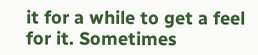it for a while to get a feel for it. Sometimes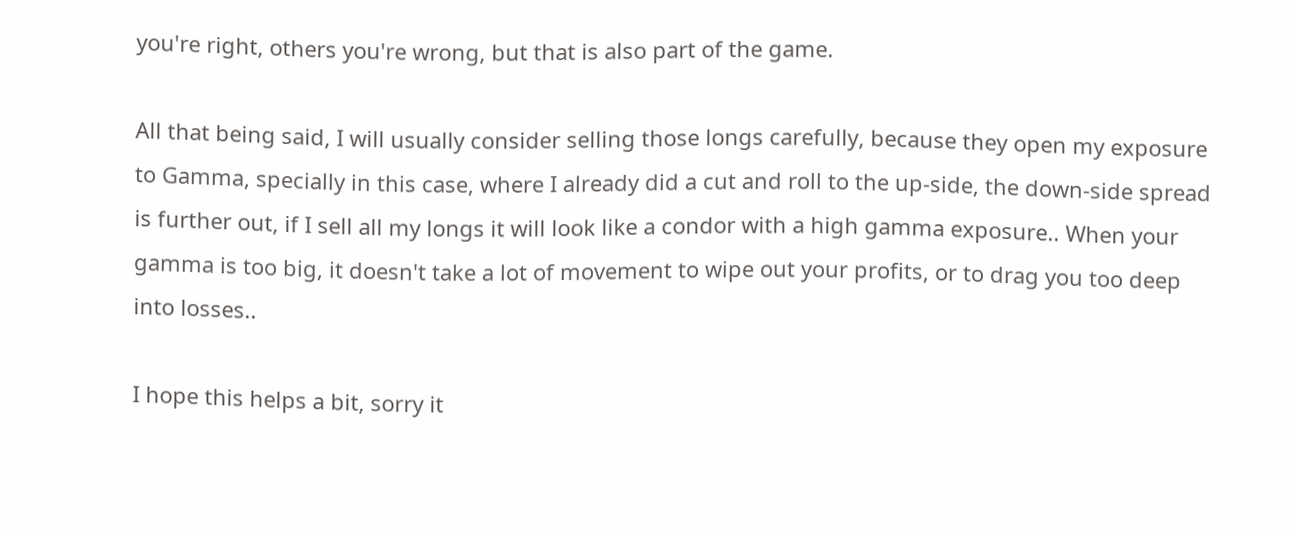you're right, others you're wrong, but that is also part of the game.

All that being said, I will usually consider selling those longs carefully, because they open my exposure to Gamma, specially in this case, where I already did a cut and roll to the up-side, the down-side spread is further out, if I sell all my longs it will look like a condor with a high gamma exposure.. When your gamma is too big, it doesn't take a lot of movement to wipe out your profits, or to drag you too deep into losses..

I hope this helps a bit, sorry it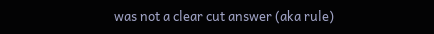was not a clear cut answer (aka rule)